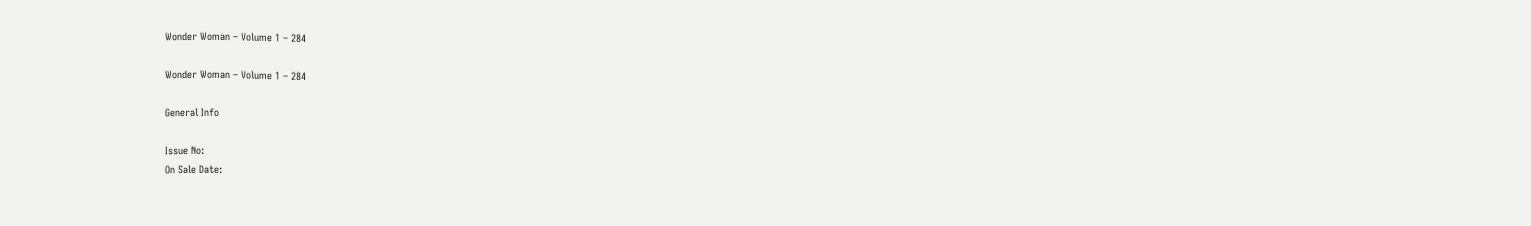Wonder Woman – Volume 1 – 284

Wonder Woman – Volume 1 – 284

General Info

Issue No:
On Sale Date: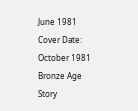June 1981
Cover Date:
October 1981
Bronze Age
Story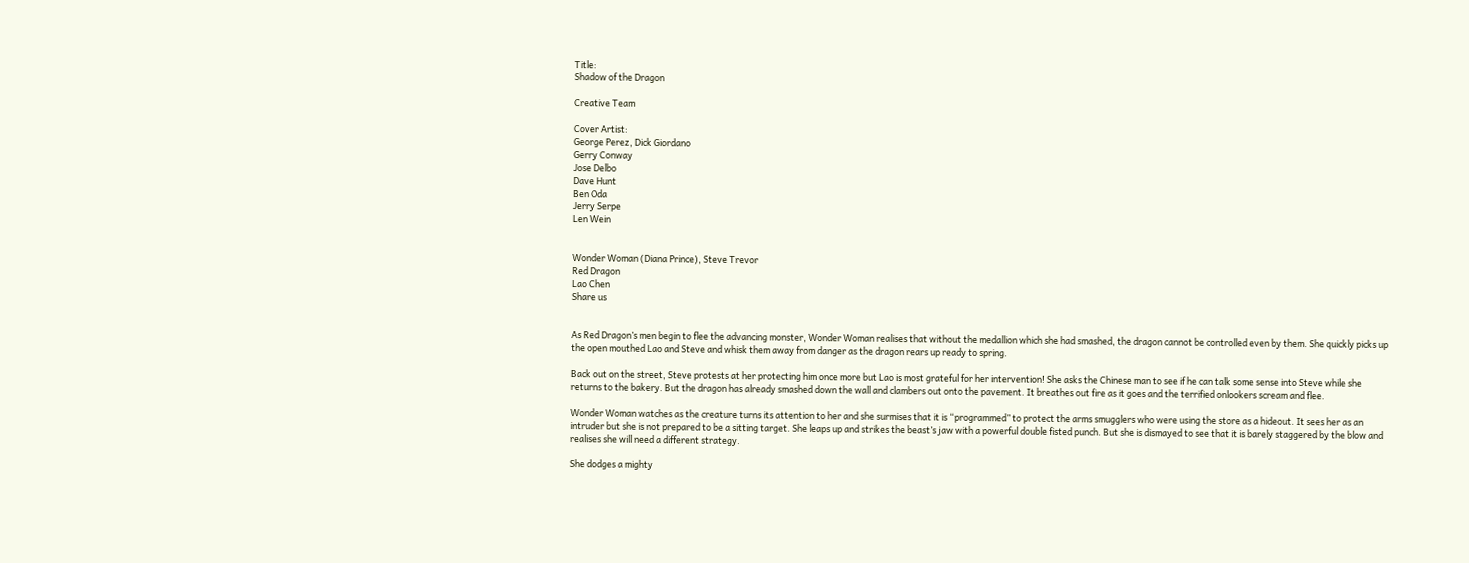Title:
Shadow of the Dragon

Creative Team

Cover Artist:
George Perez, Dick Giordano
Gerry Conway
Jose Delbo
Dave Hunt
Ben Oda
Jerry Serpe
Len Wein


Wonder Woman (Diana Prince), Steve Trevor
Red Dragon
Lao Chen
Share us


As Red Dragon’s men begin to flee the advancing monster, Wonder Woman realises that without the medallion which she had smashed, the dragon cannot be controlled even by them. She quickly picks up the open mouthed Lao and Steve and whisk them away from danger as the dragon rears up ready to spring.

Back out on the street, Steve protests at her protecting him once more but Lao is most grateful for her intervention! She asks the Chinese man to see if he can talk some sense into Steve while she returns to the bakery. But the dragon has already smashed down the wall and clambers out onto the pavement. It breathes out fire as it goes and the terrified onlookers scream and flee.

Wonder Woman watches as the creature turns its attention to her and she surmises that it is “programmed” to protect the arms smugglers who were using the store as a hideout. It sees her as an intruder but she is not prepared to be a sitting target. She leaps up and strikes the beast’s jaw with a powerful double fisted punch. But she is dismayed to see that it is barely staggered by the blow and realises she will need a different strategy.

She dodges a mighty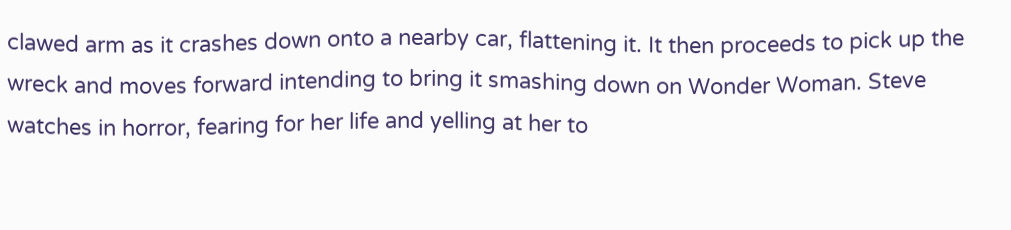clawed arm as it crashes down onto a nearby car, flattening it. It then proceeds to pick up the wreck and moves forward intending to bring it smashing down on Wonder Woman. Steve watches in horror, fearing for her life and yelling at her to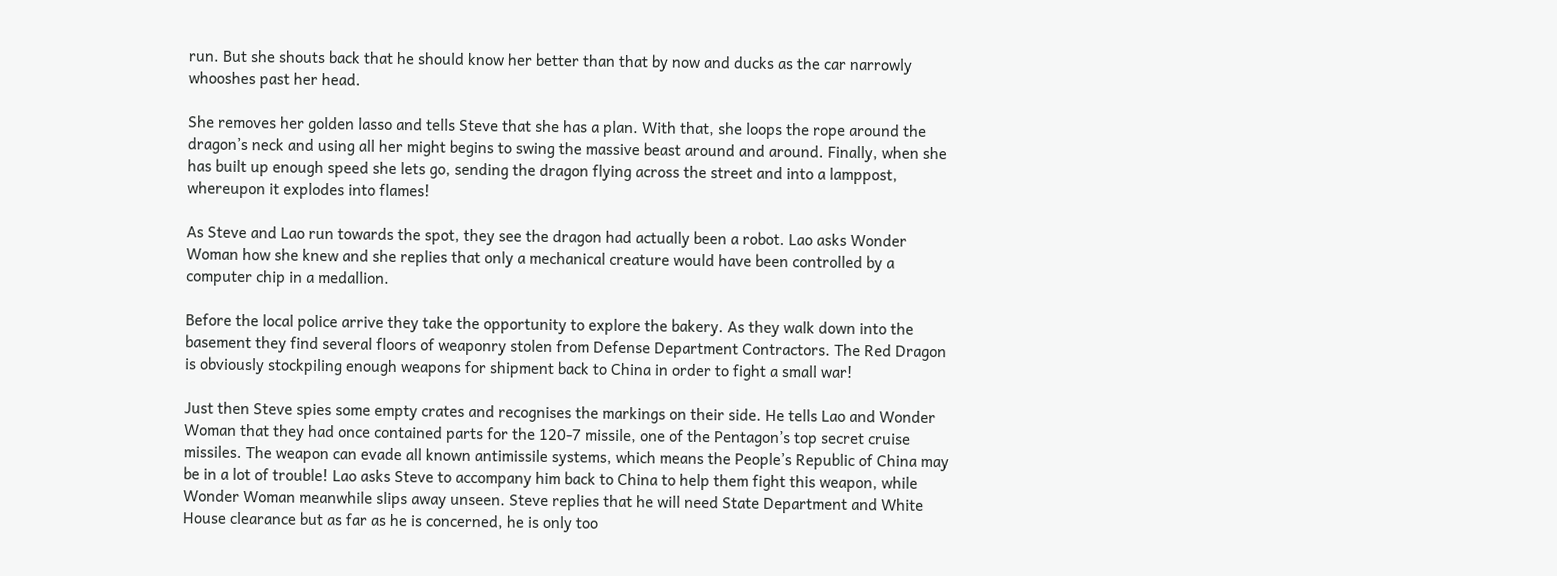run. But she shouts back that he should know her better than that by now and ducks as the car narrowly whooshes past her head.

She removes her golden lasso and tells Steve that she has a plan. With that, she loops the rope around the dragon’s neck and using all her might begins to swing the massive beast around and around. Finally, when she has built up enough speed she lets go, sending the dragon flying across the street and into a lamppost, whereupon it explodes into flames!

As Steve and Lao run towards the spot, they see the dragon had actually been a robot. Lao asks Wonder Woman how she knew and she replies that only a mechanical creature would have been controlled by a computer chip in a medallion.

Before the local police arrive they take the opportunity to explore the bakery. As they walk down into the basement they find several floors of weaponry stolen from Defense Department Contractors. The Red Dragon is obviously stockpiling enough weapons for shipment back to China in order to fight a small war!

Just then Steve spies some empty crates and recognises the markings on their side. He tells Lao and Wonder Woman that they had once contained parts for the 120-7 missile, one of the Pentagon’s top secret cruise missiles. The weapon can evade all known antimissile systems, which means the People’s Republic of China may be in a lot of trouble! Lao asks Steve to accompany him back to China to help them fight this weapon, while Wonder Woman meanwhile slips away unseen. Steve replies that he will need State Department and White House clearance but as far as he is concerned, he is only too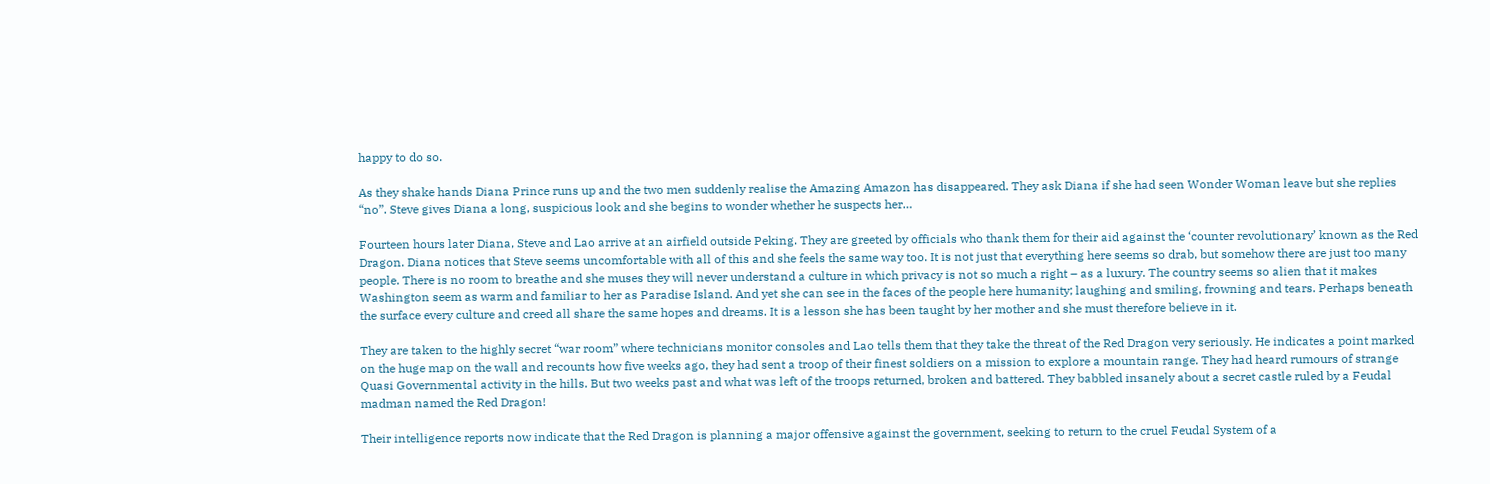happy to do so.

As they shake hands Diana Prince runs up and the two men suddenly realise the Amazing Amazon has disappeared. They ask Diana if she had seen Wonder Woman leave but she replies “no”. Steve gives Diana a long, suspicious look and she begins to wonder whether he suspects her…

Fourteen hours later Diana, Steve and Lao arrive at an airfield outside Peking. They are greeted by officials who thank them for their aid against the ‘counter revolutionary’ known as the Red Dragon. Diana notices that Steve seems uncomfortable with all of this and she feels the same way too. It is not just that everything here seems so drab, but somehow there are just too many people. There is no room to breathe and she muses they will never understand a culture in which privacy is not so much a right – as a luxury. The country seems so alien that it makes Washington seem as warm and familiar to her as Paradise Island. And yet she can see in the faces of the people here humanity; laughing and smiling, frowning and tears. Perhaps beneath the surface every culture and creed all share the same hopes and dreams. It is a lesson she has been taught by her mother and she must therefore believe in it.

They are taken to the highly secret “war room” where technicians monitor consoles and Lao tells them that they take the threat of the Red Dragon very seriously. He indicates a point marked on the huge map on the wall and recounts how five weeks ago, they had sent a troop of their finest soldiers on a mission to explore a mountain range. They had heard rumours of strange Quasi Governmental activity in the hills. But two weeks past and what was left of the troops returned, broken and battered. They babbled insanely about a secret castle ruled by a Feudal madman named the Red Dragon!

Their intelligence reports now indicate that the Red Dragon is planning a major offensive against the government, seeking to return to the cruel Feudal System of a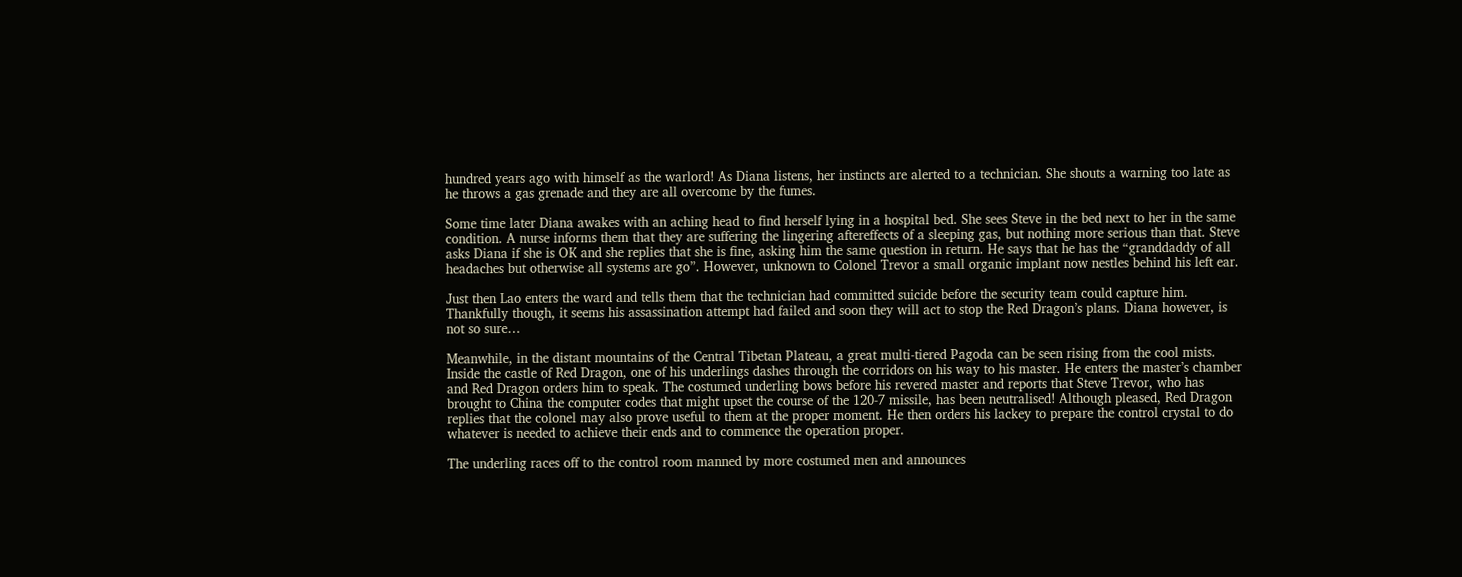hundred years ago with himself as the warlord! As Diana listens, her instincts are alerted to a technician. She shouts a warning too late as he throws a gas grenade and they are all overcome by the fumes.

Some time later Diana awakes with an aching head to find herself lying in a hospital bed. She sees Steve in the bed next to her in the same condition. A nurse informs them that they are suffering the lingering aftereffects of a sleeping gas, but nothing more serious than that. Steve asks Diana if she is OK and she replies that she is fine, asking him the same question in return. He says that he has the “granddaddy of all headaches but otherwise all systems are go”. However, unknown to Colonel Trevor a small organic implant now nestles behind his left ear.

Just then Lao enters the ward and tells them that the technician had committed suicide before the security team could capture him. Thankfully though, it seems his assassination attempt had failed and soon they will act to stop the Red Dragon’s plans. Diana however, is not so sure…

Meanwhile, in the distant mountains of the Central Tibetan Plateau, a great multi-tiered Pagoda can be seen rising from the cool mists. Inside the castle of Red Dragon, one of his underlings dashes through the corridors on his way to his master. He enters the master’s chamber and Red Dragon orders him to speak. The costumed underling bows before his revered master and reports that Steve Trevor, who has brought to China the computer codes that might upset the course of the 120-7 missile, has been neutralised! Although pleased, Red Dragon replies that the colonel may also prove useful to them at the proper moment. He then orders his lackey to prepare the control crystal to do whatever is needed to achieve their ends and to commence the operation proper.

The underling races off to the control room manned by more costumed men and announces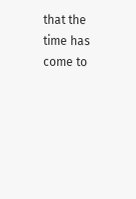that the time has come to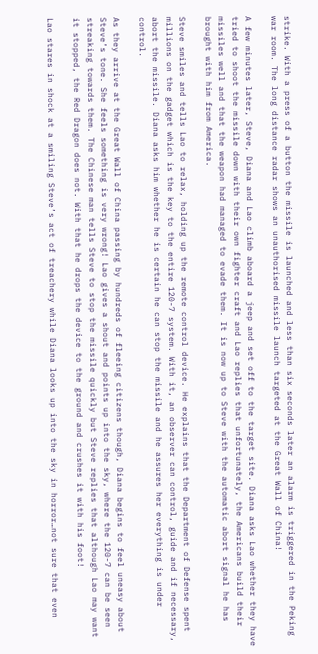strike. With a press of a button the missile is launched and less than six seconds later an alarm is triggered in the Peking war room. The long distance radar shows an unauthorised missile launch targeted at the Great Wall of China!

A few minutes later, Steve, Diana and Lao climb aboard a jeep and set off to the target site. Diana asks Lao whether they have tried to shoot the missile down with their own fighter craft and Lao replies that unfortunately, the Americans build their missiles well and that the weapon had managed to evade them. It is now up to Steve with the automatic abort signal he has brought with him from America.

Steve smiles and tells Lao to relax, holding up the remote control device. He explains that the Department of Defense spent millions on the gadget which is the key to the entire 120-7 system. With it, an observer can control, guide and if necessary, abort the missile. Diana asks him whether he is certain he can stop the missile and he assures her everything is under control.

As they arrive at the Great Wall of China passing by hundreds of fleeing citizens though, Diana begins to feel uneasy about Steve’s tone. She feels something is very wrong! Lao gives a shout and points up into the sky, where the 120-7 can be seen streaking towards them. The Chinese man tells Steve to stop the missile quickly but Steve replies that although Lao may want it stopped, the Red Dragon does not. With that he drops the device to the ground and crushes it with his foot!

Lao stares in shock at a smiling Steve’s act of treachery while Diana looks up into the sky in horror…not sure that even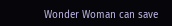Wonder Woman can save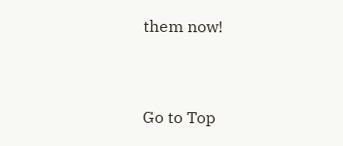them now!


Go to Top